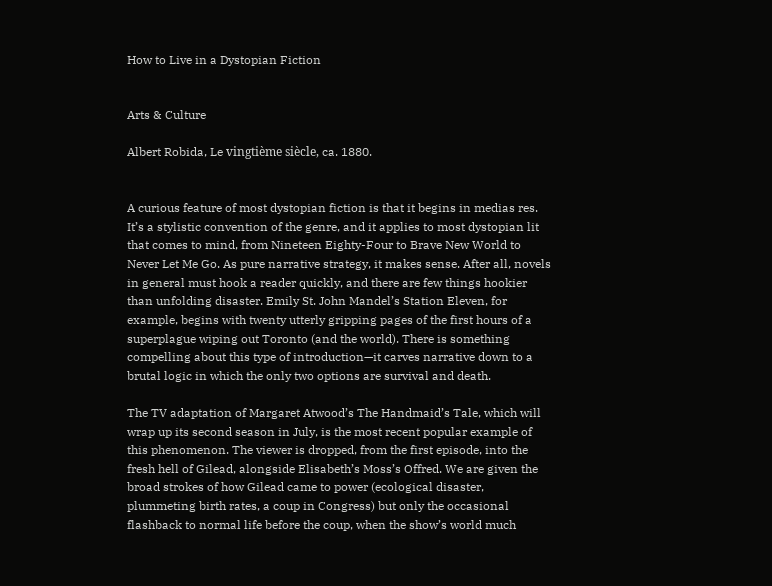How to Live in a Dystopian Fiction


Arts & Culture

Albert Robida, Le vingtième siècle, ca. 1880.


A curious feature of most dystopian fiction is that it begins in medias res. It’s a stylistic convention of the genre, and it applies to most dystopian lit that comes to mind, from Nineteen Eighty-Four to Brave New World to Never Let Me Go. As pure narrative strategy, it makes sense. After all, novels in general must hook a reader quickly, and there are few things hookier than unfolding disaster. Emily St. John Mandel’s Station Eleven, for example, begins with twenty utterly gripping pages of the first hours of a superplague wiping out Toronto (and the world). There is something compelling about this type of introduction—it carves narrative down to a brutal logic in which the only two options are survival and death.

The TV adaptation of Margaret Atwood’s The Handmaid’s Tale, which will wrap up its second season in July, is the most recent popular example of this phenomenon. The viewer is dropped, from the first episode, into the fresh hell of Gilead, alongside Elisabeth’s Moss’s Offred. We are given the broad strokes of how Gilead came to power (ecological disaster, plummeting birth rates, a coup in Congress) but only the occasional flashback to normal life before the coup, when the show’s world much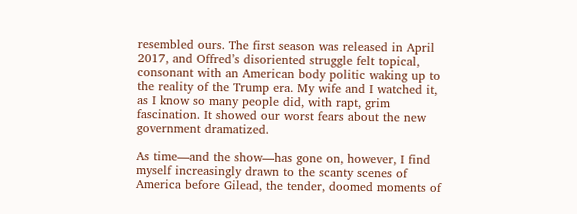resembled ours. The first season was released in April 2017, and Offred’s disoriented struggle felt topical, consonant with an American body politic waking up to the reality of the Trump era. My wife and I watched it, as I know so many people did, with rapt, grim fascination. It showed our worst fears about the new government dramatized.

As time—and the show—has gone on, however, I find myself increasingly drawn to the scanty scenes of America before Gilead, the tender, doomed moments of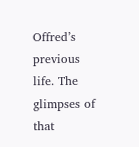Offred’s previous life. The glimpses of that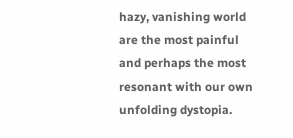hazy, vanishing world are the most painful and perhaps the most resonant with our own unfolding dystopia.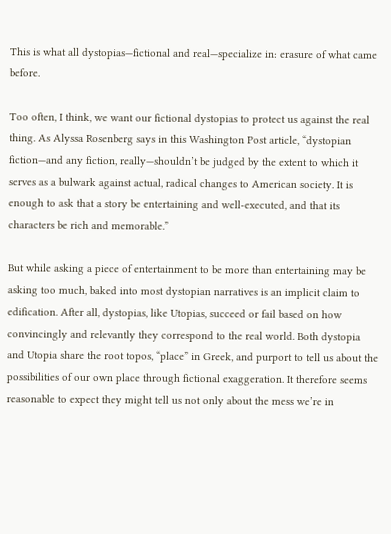This is what all dystopias—fictional and real—specialize in: erasure of what came before.

Too often, I think, we want our fictional dystopias to protect us against the real thing. As Alyssa Rosenberg says in this Washington Post article, “dystopian fiction—and any fiction, really—shouldn’t be judged by the extent to which it serves as a bulwark against actual, radical changes to American society. It is enough to ask that a story be entertaining and well-executed, and that its characters be rich and memorable.”

But while asking a piece of entertainment to be more than entertaining may be asking too much, baked into most dystopian narratives is an implicit claim to edification. After all, dystopias, like Utopias, succeed or fail based on how convincingly and relevantly they correspond to the real world. Both dystopia and Utopia share the root topos, “place” in Greek, and purport to tell us about the possibilities of our own place through fictional exaggeration. It therefore seems reasonable to expect they might tell us not only about the mess we’re in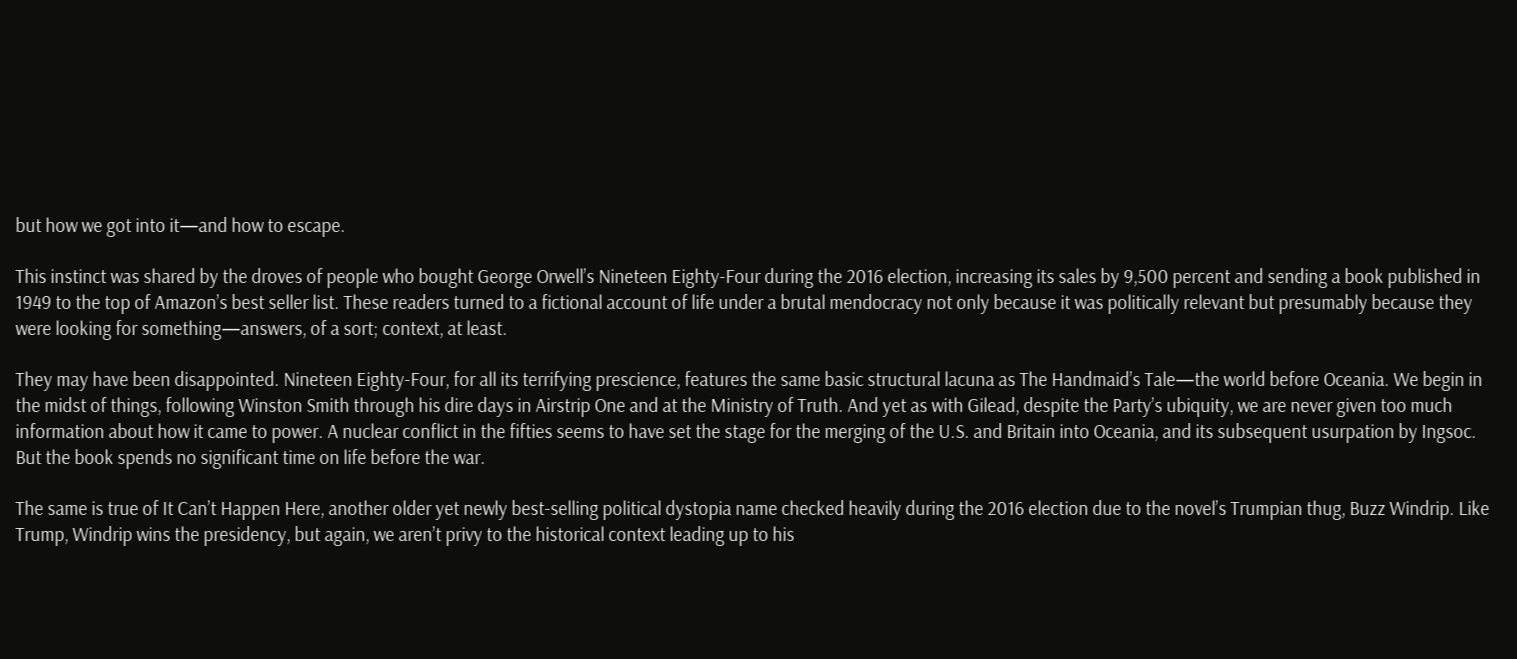but how we got into it—and how to escape.

This instinct was shared by the droves of people who bought George Orwell’s Nineteen Eighty-Four during the 2016 election, increasing its sales by 9,500 percent and sending a book published in 1949 to the top of Amazon’s best seller list. These readers turned to a fictional account of life under a brutal mendocracy not only because it was politically relevant but presumably because they were looking for something—answers, of a sort; context, at least.

They may have been disappointed. Nineteen Eighty-Four, for all its terrifying prescience, features the same basic structural lacuna as The Handmaid’s Tale—the world before Oceania. We begin in the midst of things, following Winston Smith through his dire days in Airstrip One and at the Ministry of Truth. And yet as with Gilead, despite the Party’s ubiquity, we are never given too much information about how it came to power. A nuclear conflict in the fifties seems to have set the stage for the merging of the U.S. and Britain into Oceania, and its subsequent usurpation by Ingsoc. But the book spends no significant time on life before the war.

The same is true of It Can’t Happen Here, another older yet newly best-selling political dystopia name checked heavily during the 2016 election due to the novel’s Trumpian thug, Buzz Windrip. Like Trump, Windrip wins the presidency, but again, we aren’t privy to the historical context leading up to his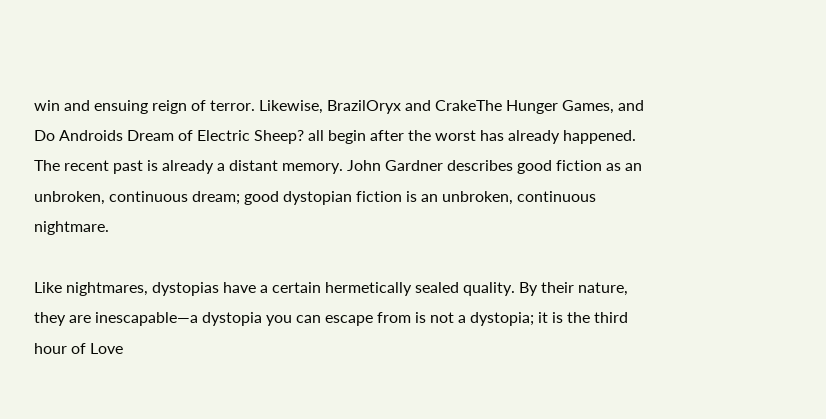win and ensuing reign of terror. Likewise, BrazilOryx and CrakeThe Hunger Games, and Do Androids Dream of Electric Sheep? all begin after the worst has already happened. The recent past is already a distant memory. John Gardner describes good fiction as an unbroken, continuous dream; good dystopian fiction is an unbroken, continuous nightmare.

Like nightmares, dystopias have a certain hermetically sealed quality. By their nature, they are inescapable—a dystopia you can escape from is not a dystopia; it is the third hour of Love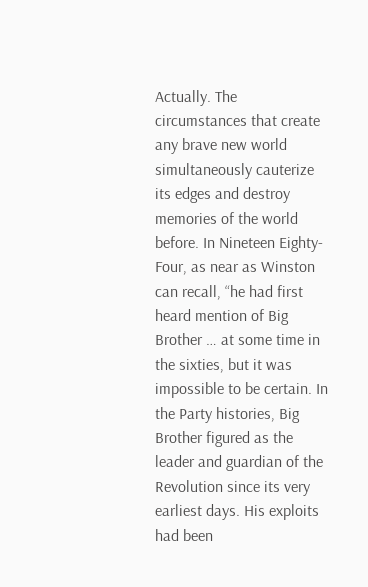Actually. The circumstances that create any brave new world simultaneously cauterize its edges and destroy memories of the world before. In Nineteen Eighty-Four, as near as Winston can recall, “he had first heard mention of Big Brother … at some time in the sixties, but it was impossible to be certain. In the Party histories, Big Brother figured as the leader and guardian of the Revolution since its very earliest days. His exploits had been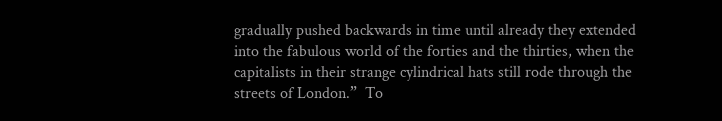gradually pushed backwards in time until already they extended into the fabulous world of the forties and the thirties, when the capitalists in their strange cylindrical hats still rode through the streets of London.”  To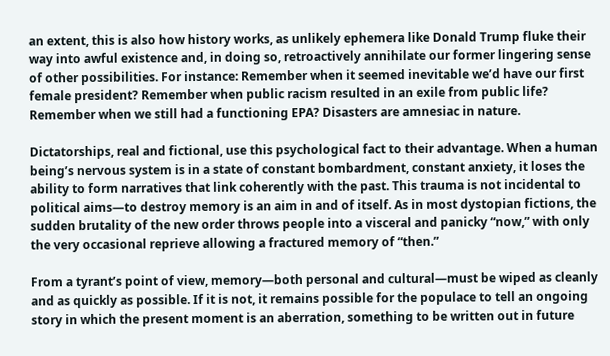an extent, this is also how history works, as unlikely ephemera like Donald Trump fluke their way into awful existence and, in doing so, retroactively annihilate our former lingering sense of other possibilities. For instance: Remember when it seemed inevitable we’d have our first female president? Remember when public racism resulted in an exile from public life? Remember when we still had a functioning EPA? Disasters are amnesiac in nature.

Dictatorships, real and fictional, use this psychological fact to their advantage. When a human being’s nervous system is in a state of constant bombardment, constant anxiety, it loses the ability to form narratives that link coherently with the past. This trauma is not incidental to political aims—to destroy memory is an aim in and of itself. As in most dystopian fictions, the sudden brutality of the new order throws people into a visceral and panicky “now,” with only the very occasional reprieve allowing a fractured memory of “then.”

From a tyrant’s point of view, memory—both personal and cultural—must be wiped as cleanly and as quickly as possible. If it is not, it remains possible for the populace to tell an ongoing story in which the present moment is an aberration, something to be written out in future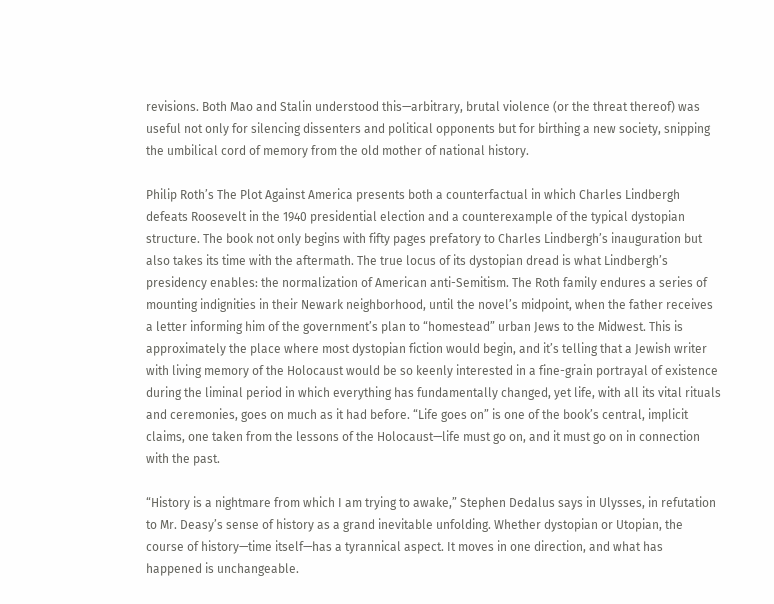revisions. Both Mao and Stalin understood this—arbitrary, brutal violence (or the threat thereof) was useful not only for silencing dissenters and political opponents but for birthing a new society, snipping the umbilical cord of memory from the old mother of national history.

Philip Roth’s The Plot Against America presents both a counterfactual in which Charles Lindbergh defeats Roosevelt in the 1940 presidential election and a counterexample of the typical dystopian structure. The book not only begins with fifty pages prefatory to Charles Lindbergh’s inauguration but also takes its time with the aftermath. The true locus of its dystopian dread is what Lindbergh’s presidency enables: the normalization of American anti-Semitism. The Roth family endures a series of mounting indignities in their Newark neighborhood, until the novel’s midpoint, when the father receives a letter informing him of the government’s plan to “homestead” urban Jews to the Midwest. This is approximately the place where most dystopian fiction would begin, and it’s telling that a Jewish writer with living memory of the Holocaust would be so keenly interested in a fine-grain portrayal of existence during the liminal period in which everything has fundamentally changed, yet life, with all its vital rituals and ceremonies, goes on much as it had before. “Life goes on” is one of the book’s central, implicit claims, one taken from the lessons of the Holocaust—life must go on, and it must go on in connection with the past.

“History is a nightmare from which I am trying to awake,” Stephen Dedalus says in Ulysses, in refutation to Mr. Deasy’s sense of history as a grand inevitable unfolding. Whether dystopian or Utopian, the course of history—time itself—has a tyrannical aspect. It moves in one direction, and what has happened is unchangeable.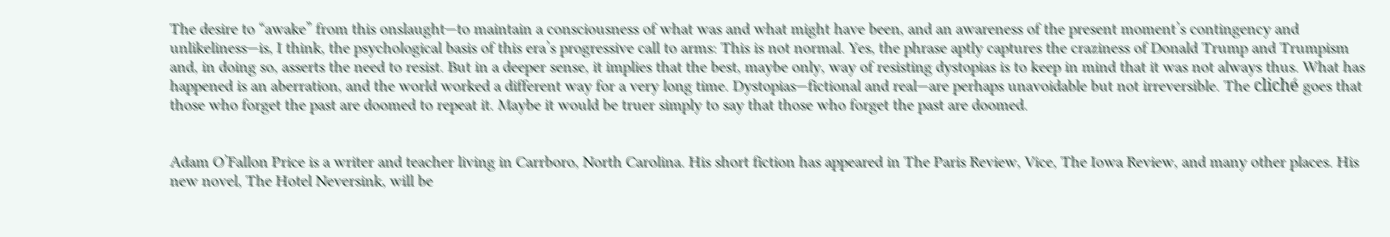The desire to “awake” from this onslaught—to maintain a consciousness of what was and what might have been, and an awareness of the present moment’s contingency and unlikeliness—is, I think, the psychological basis of this era’s progressive call to arms: This is not normal. Yes, the phrase aptly captures the craziness of Donald Trump and Trumpism and, in doing so, asserts the need to resist. But in a deeper sense, it implies that the best, maybe only, way of resisting dystopias is to keep in mind that it was not always thus. What has happened is an aberration, and the world worked a different way for a very long time. Dystopias—fictional and real—are perhaps unavoidable but not irreversible. The cliché goes that those who forget the past are doomed to repeat it. Maybe it would be truer simply to say that those who forget the past are doomed.


Adam O’Fallon Price is a writer and teacher living in Carrboro, North Carolina. His short fiction has appeared in The Paris Review, Vice, The Iowa Review, and many other places. His new novel, The Hotel Neversink, will be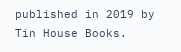published in 2019 by Tin House Books.